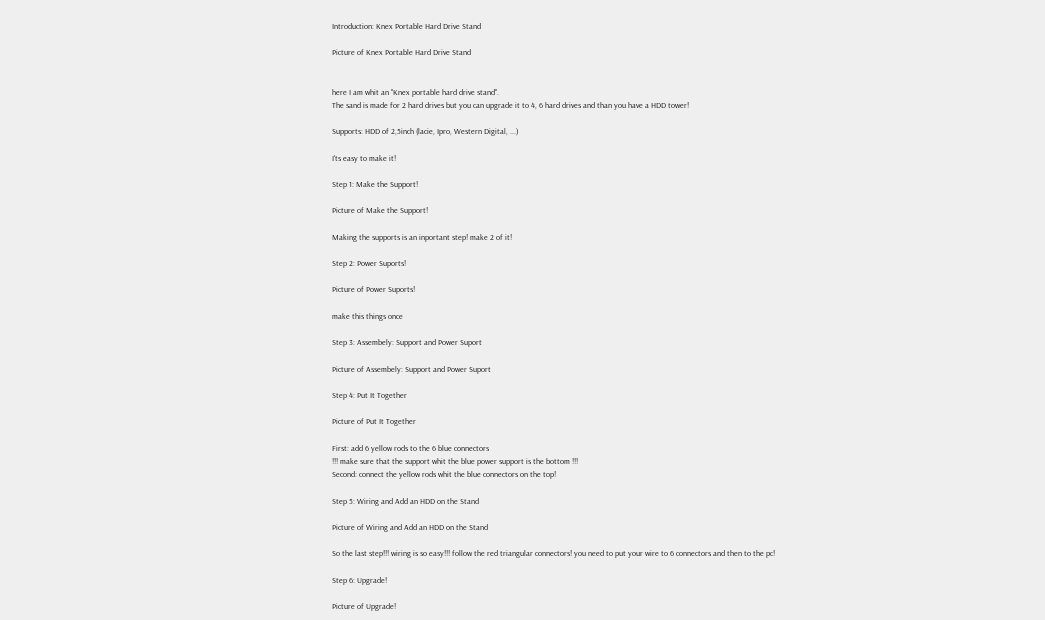Introduction: Knex Portable Hard Drive Stand

Picture of Knex Portable Hard Drive Stand


here I am whit an "Knex portable hard drive stand".
The sand is made for 2 hard drives but you can upgrade it to 4, 6 hard drives and than you have a HDD tower!

Supports: HDD of 2,5inch (lacie, Ipro, Western Digital, ...)

I'ts easy to make it!

Step 1: Make the Support!

Picture of Make the Support!

Making the supports is an inportant step! make 2 of it!

Step 2: Power Suports!

Picture of Power Suports!

make this things once

Step 3: Assembely: Support and Power Suport

Picture of Assembely: Support and Power Suport

Step 4: Put It Together

Picture of Put It Together

First: add 6 yellow rods to the 6 blue connectors
!!! make sure that the support whit the blue power support is the bottom !!!
Second: connect the yellow rods whit the blue connectors on the top!

Step 5: Wiring and Add an HDD on the Stand

Picture of Wiring and Add an HDD on the Stand

So the last step!!! wiring is so easy!!! follow the red triangular connectors! you need to put your wire to 6 connectors and then to the pc!

Step 6: Upgrade!

Picture of Upgrade!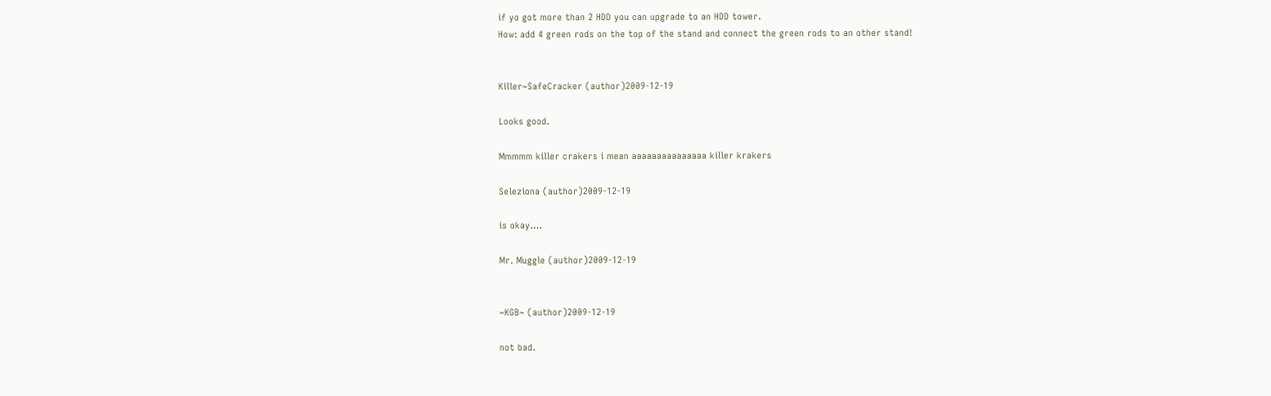if yo got more than 2 HDD you can upgrade to an HDD tower.
How: add 4 green rods on the top of the stand and connect the green rods to an other stand!


Killer~SafeCracker (author)2009-12-19

Looks good.

Mmmmm killer crakers i mean aaaaaaaaaaaaaaa killer krakers

Seleziona (author)2009-12-19

is okay....

Mr. Muggle (author)2009-12-19


~KGB~ (author)2009-12-19

not bad.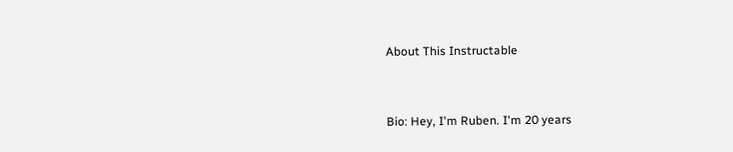About This Instructable




Bio: Hey, I'm Ruben. I'm 20 years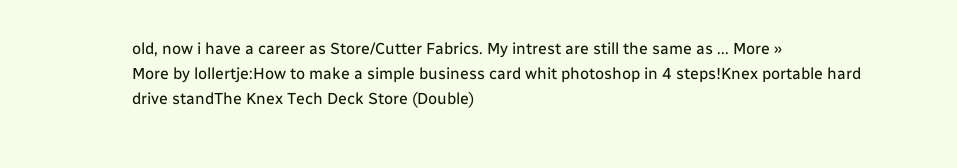old, now i have a career as Store/Cutter Fabrics. My intrest are still the same as ... More »
More by lollertje:How to make a simple business card whit photoshop in 4 steps!Knex portable hard drive standThe Knex Tech Deck Store (Double)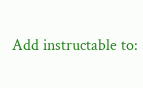Add instructable to: